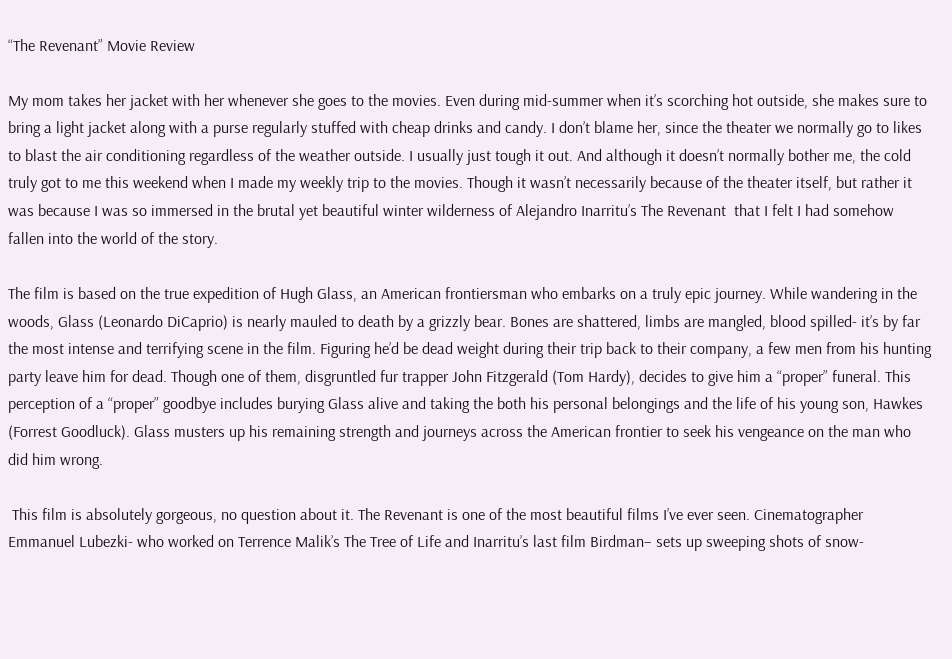“The Revenant” Movie Review

My mom takes her jacket with her whenever she goes to the movies. Even during mid-summer when it’s scorching hot outside, she makes sure to bring a light jacket along with a purse regularly stuffed with cheap drinks and candy. I don’t blame her, since the theater we normally go to likes to blast the air conditioning regardless of the weather outside. I usually just tough it out. And although it doesn’t normally bother me, the cold truly got to me this weekend when I made my weekly trip to the movies. Though it wasn’t necessarily because of the theater itself, but rather it was because I was so immersed in the brutal yet beautiful winter wilderness of Alejandro Inarritu’s The Revenant  that I felt I had somehow fallen into the world of the story.

The film is based on the true expedition of Hugh Glass, an American frontiersman who embarks on a truly epic journey. While wandering in the woods, Glass (Leonardo DiCaprio) is nearly mauled to death by a grizzly bear. Bones are shattered, limbs are mangled, blood spilled- it’s by far the most intense and terrifying scene in the film. Figuring he’d be dead weight during their trip back to their company, a few men from his hunting party leave him for dead. Though one of them, disgruntled fur trapper John Fitzgerald (Tom Hardy), decides to give him a “proper” funeral. This perception of a “proper” goodbye includes burying Glass alive and taking the both his personal belongings and the life of his young son, Hawkes (Forrest Goodluck). Glass musters up his remaining strength and journeys across the American frontier to seek his vengeance on the man who did him wrong.

 This film is absolutely gorgeous, no question about it. The Revenant is one of the most beautiful films I’ve ever seen. Cinematographer Emmanuel Lubezki- who worked on Terrence Malik’s The Tree of Life and Inarritu’s last film Birdman– sets up sweeping shots of snow-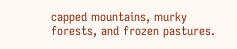capped mountains, murky forests, and frozen pastures.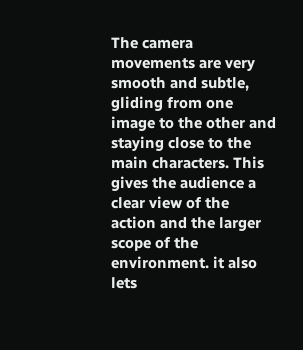The camera movements are very smooth and subtle, gliding from one image to the other and staying close to the main characters. This gives the audience a clear view of the action and the larger scope of the environment. it also lets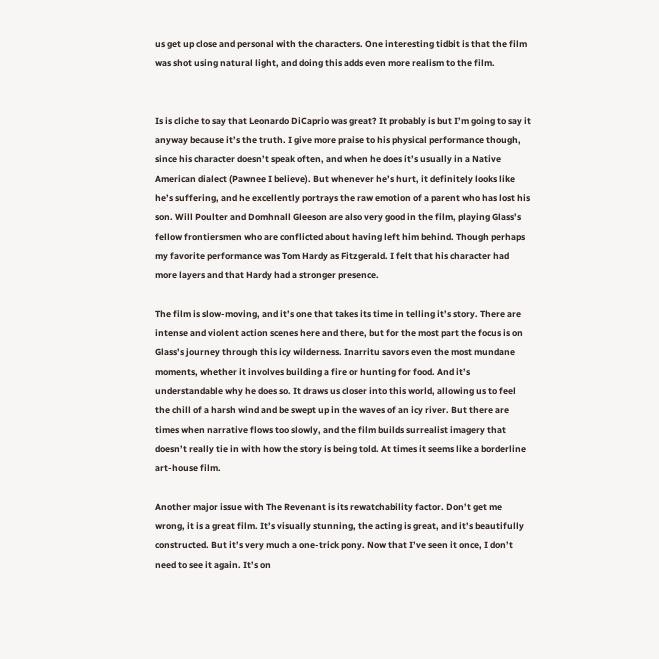us get up close and personal with the characters. One interesting tidbit is that the film was shot using natural light, and doing this adds even more realism to the film.


Is is cliche to say that Leonardo DiCaprio was great? It probably is but I’m going to say it anyway because it’s the truth. I give more praise to his physical performance though, since his character doesn’t speak often, and when he does it’s usually in a Native American dialect (Pawnee I believe). But whenever he’s hurt, it definitely looks like he’s suffering, and he excellently portrays the raw emotion of a parent who has lost his son. Will Poulter and Domhnall Gleeson are also very good in the film, playing Glass’s fellow frontiersmen who are conflicted about having left him behind. Though perhaps my favorite performance was Tom Hardy as Fitzgerald. I felt that his character had more layers and that Hardy had a stronger presence.

The film is slow-moving, and it’s one that takes its time in telling it’s story. There are intense and violent action scenes here and there, but for the most part the focus is on Glass’s journey through this icy wilderness. Inarritu savors even the most mundane moments, whether it involves building a fire or hunting for food. And it’s understandable why he does so. It draws us closer into this world, allowing us to feel the chill of a harsh wind and be swept up in the waves of an icy river. But there are times when narrative flows too slowly, and the film builds surrealist imagery that doesn’t really tie in with how the story is being told. At times it seems like a borderline art-house film.

Another major issue with The Revenant is its rewatchability factor. Don’t get me wrong, it is a great film. It’s visually stunning, the acting is great, and it’s beautifully constructed. But it’s very much a one-trick pony. Now that I’ve seen it once, I don’t need to see it again. It’s on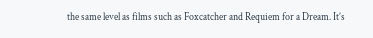the same level as films such as Foxcatcher and Requiem for a Dream. It’s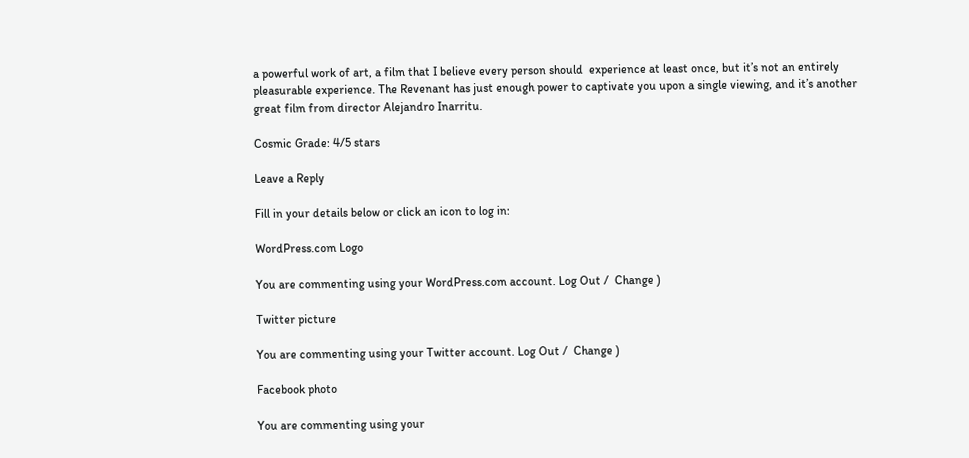a powerful work of art, a film that I believe every person should  experience at least once, but it’s not an entirely pleasurable experience. The Revenant has just enough power to captivate you upon a single viewing, and it’s another great film from director Alejandro Inarritu.

Cosmic Grade: 4/5 stars

Leave a Reply

Fill in your details below or click an icon to log in:

WordPress.com Logo

You are commenting using your WordPress.com account. Log Out /  Change )

Twitter picture

You are commenting using your Twitter account. Log Out /  Change )

Facebook photo

You are commenting using your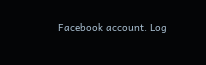Facebook account. Log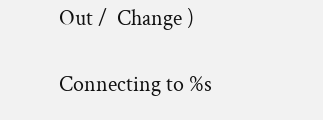Out /  Change )

Connecting to %s